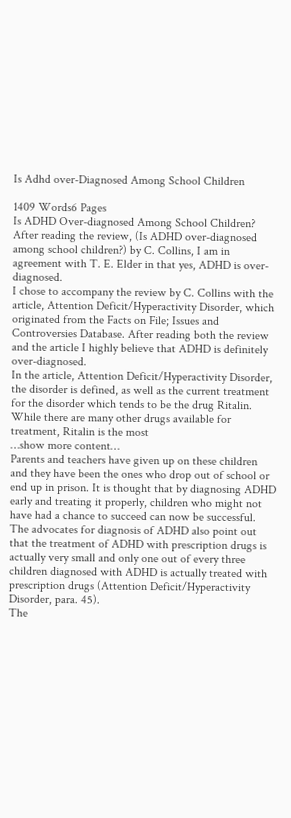Is Adhd over-Diagnosed Among School Children

1409 Words6 Pages
Is ADHD Over-diagnosed Among School Children?
After reading the review, (Is ADHD over-diagnosed among school children?) by C. Collins, I am in agreement with T. E. Elder in that yes, ADHD is over-diagnosed.
I chose to accompany the review by C. Collins with the article, Attention Deficit/Hyperactivity Disorder, which originated from the Facts on File; Issues and Controversies Database. After reading both the review and the article I highly believe that ADHD is definitely over-diagnosed.
In the article, Attention Deficit/Hyperactivity Disorder, the disorder is defined, as well as the current treatment for the disorder which tends to be the drug Ritalin. While there are many other drugs available for treatment, Ritalin is the most
…show more content…
Parents and teachers have given up on these children and they have been the ones who drop out of school or end up in prison. It is thought that by diagnosing ADHD early and treating it properly, children who might not have had a chance to succeed can now be successful. The advocates for diagnosis of ADHD also point out that the treatment of ADHD with prescription drugs is actually very small and only one out of every three children diagnosed with ADHD is actually treated with prescription drugs (Attention Deficit/Hyperactivity Disorder, para. 45).
The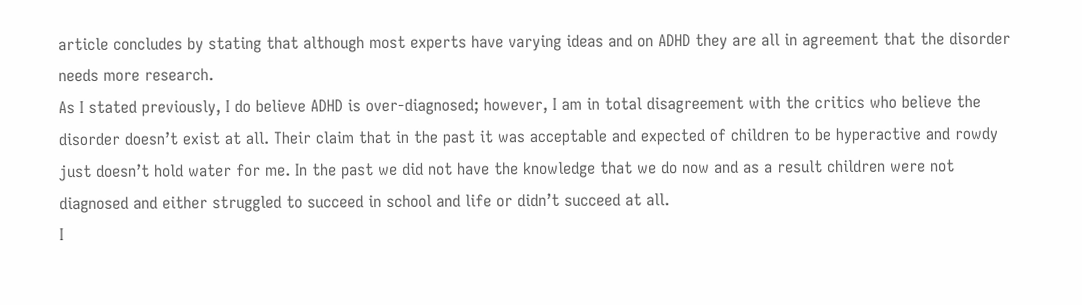article concludes by stating that although most experts have varying ideas and on ADHD they are all in agreement that the disorder needs more research.
As I stated previously, I do believe ADHD is over-diagnosed; however, I am in total disagreement with the critics who believe the disorder doesn’t exist at all. Their claim that in the past it was acceptable and expected of children to be hyperactive and rowdy just doesn’t hold water for me. In the past we did not have the knowledge that we do now and as a result children were not diagnosed and either struggled to succeed in school and life or didn’t succeed at all.
I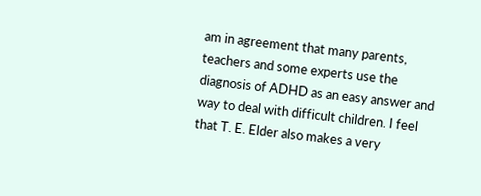am in agreement that many parents, teachers and some experts use the diagnosis of ADHD as an easy answer and way to deal with difficult children. I feel that T. E. Elder also makes a very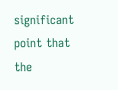significant point that the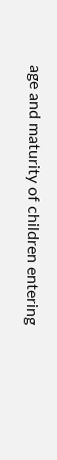age and maturity of children entering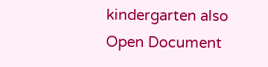kindergarten also
Open Document